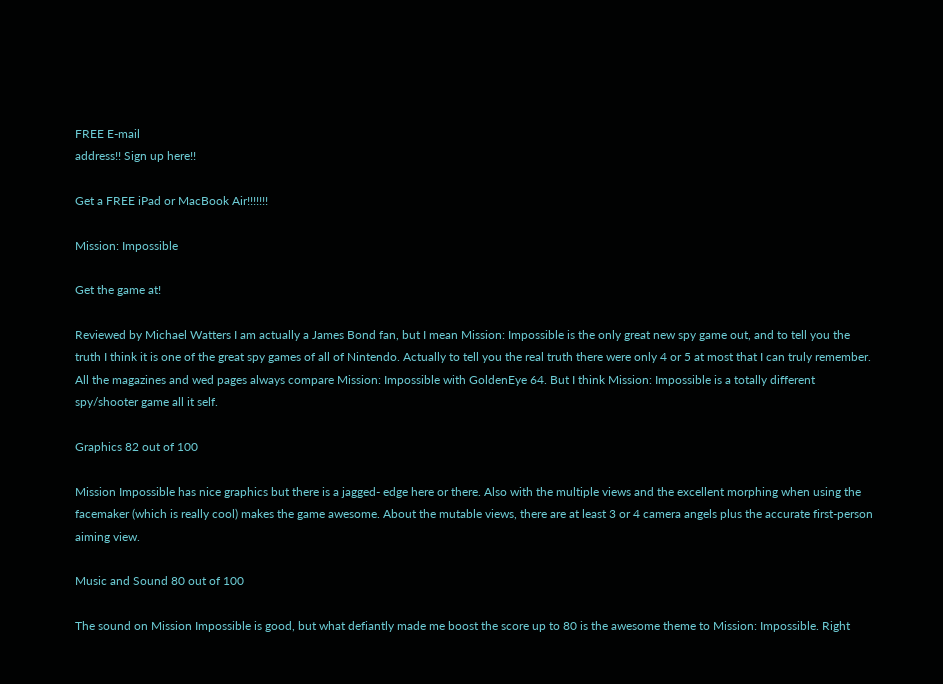FREE E-mail
address!! Sign up here!!

Get a FREE iPad or MacBook Air!!!!!!!

Mission: Impossible

Get the game at!

Reviewed by Michael Watters I am actually a James Bond fan, but I mean Mission: Impossible is the only great new spy game out, and to tell you the truth I think it is one of the great spy games of all of Nintendo. Actually to tell you the real truth there were only 4 or 5 at most that I can truly remember. All the magazines and wed pages always compare Mission: Impossible with GoldenEye 64. But I think Mission: Impossible is a totally different spy/shooter game all it self.

Graphics 82 out of 100

Mission Impossible has nice graphics but there is a jagged- edge here or there. Also with the multiple views and the excellent morphing when using the facemaker (which is really cool) makes the game awesome. About the mutable views, there are at least 3 or 4 camera angels plus the accurate first-person aiming view.

Music and Sound 80 out of 100

The sound on Mission Impossible is good, but what defiantly made me boost the score up to 80 is the awesome theme to Mission: Impossible. Right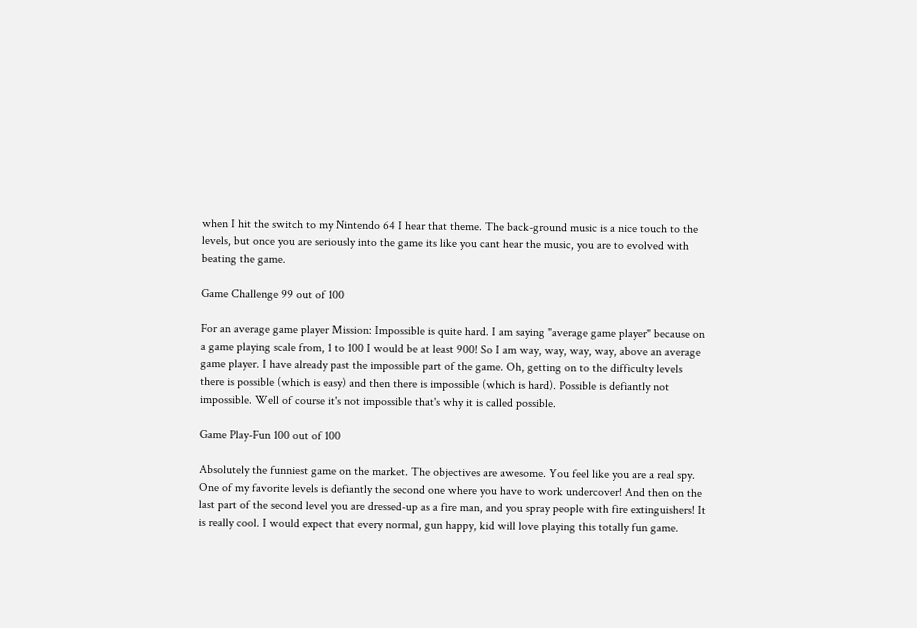when I hit the switch to my Nintendo 64 I hear that theme. The back-ground music is a nice touch to the levels, but once you are seriously into the game its like you cant hear the music, you are to evolved with beating the game.

Game Challenge 99 out of 100

For an average game player Mission: Impossible is quite hard. I am saying "average game player" because on a game playing scale from, 1 to 100 I would be at least 900! So I am way, way, way, way, above an average game player. I have already past the impossible part of the game. Oh, getting on to the difficulty levels there is possible (which is easy) and then there is impossible (which is hard). Possible is defiantly not impossible. Well of course it's not impossible that's why it is called possible.

Game Play-Fun 100 out of 100

Absolutely the funniest game on the market. The objectives are awesome. You feel like you are a real spy. One of my favorite levels is defiantly the second one where you have to work undercover! And then on the last part of the second level you are dressed-up as a fire man, and you spray people with fire extinguishers! It is really cool. I would expect that every normal, gun happy, kid will love playing this totally fun game.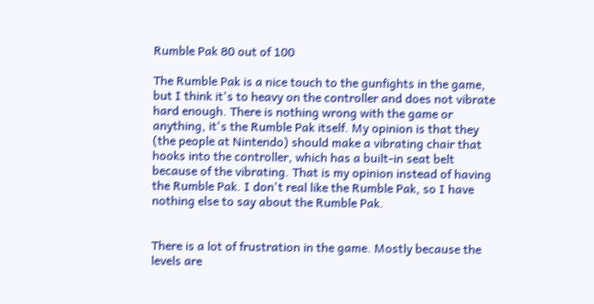Rumble Pak 80 out of 100

The Rumble Pak is a nice touch to the gunfights in the game, but I think it's to heavy on the controller and does not vibrate hard enough. There is nothing wrong with the game or anything, it's the Rumble Pak itself. My opinion is that they (the people at Nintendo) should make a vibrating chair that hooks into the controller, which has a built-in seat belt because of the vibrating. That is my opinion instead of having the Rumble Pak. I don't real like the Rumble Pak, so I have nothing else to say about the Rumble Pak.


There is a lot of frustration in the game. Mostly because the levels are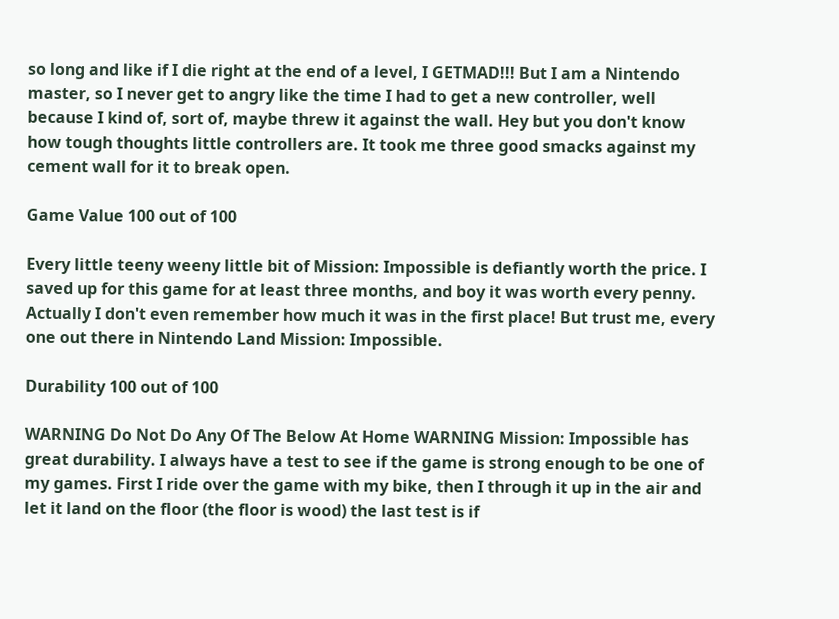so long and like if I die right at the end of a level, I GETMAD!!! But I am a Nintendo master, so I never get to angry like the time I had to get a new controller, well because I kind of, sort of, maybe threw it against the wall. Hey but you don't know how tough thoughts little controllers are. It took me three good smacks against my cement wall for it to break open.

Game Value 100 out of 100

Every little teeny weeny little bit of Mission: Impossible is defiantly worth the price. I saved up for this game for at least three months, and boy it was worth every penny. Actually I don't even remember how much it was in the first place! But trust me, every one out there in Nintendo Land Mission: Impossible.

Durability 100 out of 100

WARNING Do Not Do Any Of The Below At Home WARNING Mission: Impossible has great durability. I always have a test to see if the game is strong enough to be one of my games. First I ride over the game with my bike, then I through it up in the air and let it land on the floor (the floor is wood) the last test is if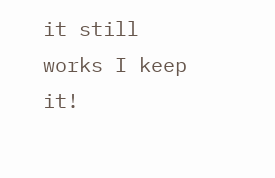it still works I keep it!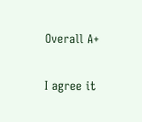Overall A+

I agree it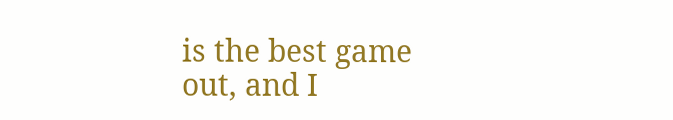is the best game out, and I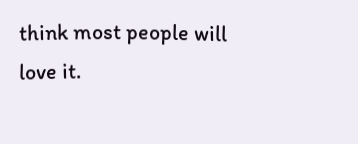think most people will love it.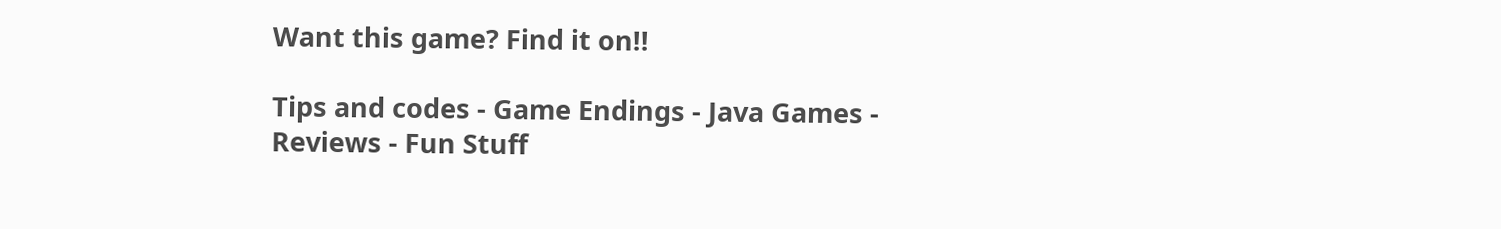Want this game? Find it on!!

Tips and codes - Game Endings - Java Games - Reviews - Fun Stuff